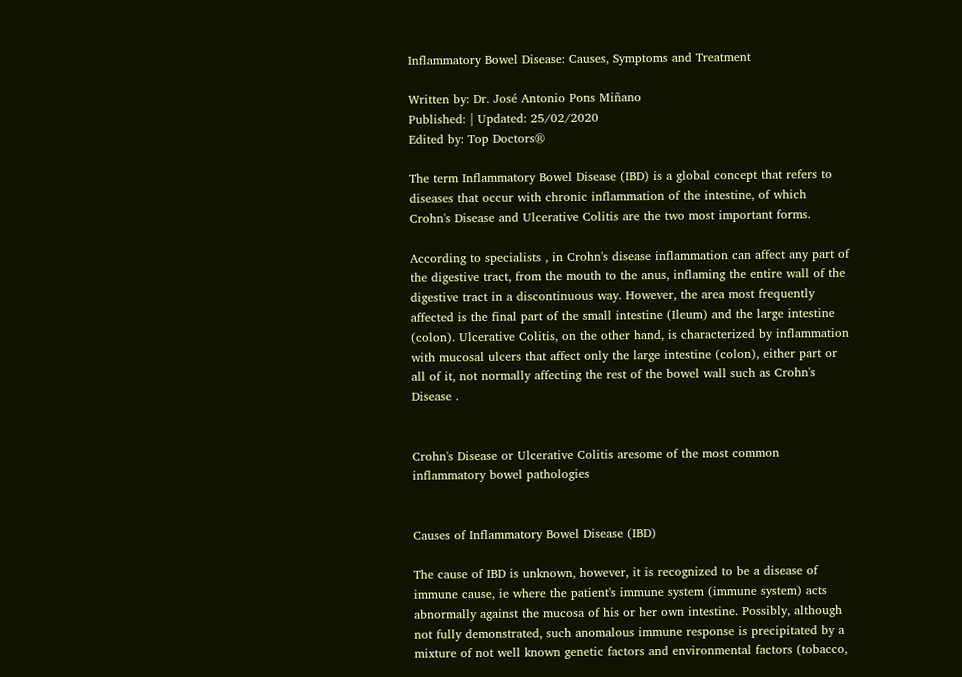Inflammatory Bowel Disease: Causes, Symptoms and Treatment

Written by: Dr. José Antonio Pons Miñano
Published: | Updated: 25/02/2020
Edited by: Top Doctors®

The term Inflammatory Bowel Disease (IBD) is a global concept that refers to diseases that occur with chronic inflammation of the intestine, of which Crohn's Disease and Ulcerative Colitis are the two most important forms.

According to specialists , in Crohn's disease inflammation can affect any part of the digestive tract, from the mouth to the anus, inflaming the entire wall of the digestive tract in a discontinuous way. However, the area most frequently affected is the final part of the small intestine (Ileum) and the large intestine (colon). Ulcerative Colitis, on the other hand, is characterized by inflammation with mucosal ulcers that affect only the large intestine (colon), either part or all of it, not normally affecting the rest of the bowel wall such as Crohn's Disease .


Crohn's Disease or Ulcerative Colitis aresome of the most common inflammatory bowel pathologies


Causes of Inflammatory Bowel Disease (IBD)

The cause of IBD is unknown, however, it is recognized to be a disease of immune cause, ie where the patient's immune system (immune system) acts abnormally against the mucosa of his or her own intestine. Possibly, although not fully demonstrated, such anomalous immune response is precipitated by a mixture of not well known genetic factors and environmental factors (tobacco,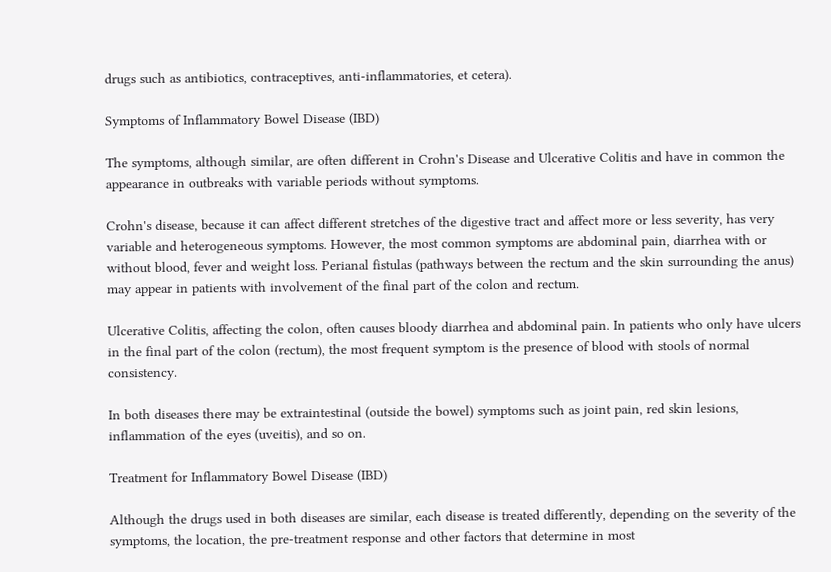drugs such as antibiotics, contraceptives, anti-inflammatories, et cetera).

Symptoms of Inflammatory Bowel Disease (IBD)

The symptoms, although similar, are often different in Crohn's Disease and Ulcerative Colitis and have in common the appearance in outbreaks with variable periods without symptoms.

Crohn's disease, because it can affect different stretches of the digestive tract and affect more or less severity, has very variable and heterogeneous symptoms. However, the most common symptoms are abdominal pain, diarrhea with or without blood, fever and weight loss. Perianal fistulas (pathways between the rectum and the skin surrounding the anus) may appear in patients with involvement of the final part of the colon and rectum.

Ulcerative Colitis, affecting the colon, often causes bloody diarrhea and abdominal pain. In patients who only have ulcers in the final part of the colon (rectum), the most frequent symptom is the presence of blood with stools of normal consistency.

In both diseases there may be extraintestinal (outside the bowel) symptoms such as joint pain, red skin lesions, inflammation of the eyes (uveitis), and so on.

Treatment for Inflammatory Bowel Disease (IBD)

Although the drugs used in both diseases are similar, each disease is treated differently, depending on the severity of the symptoms, the location, the pre-treatment response and other factors that determine in most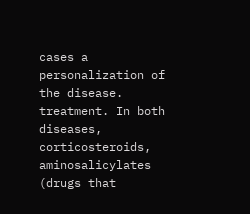cases a personalization of the disease. treatment. In both diseases, corticosteroids, aminosalicylates (drugs that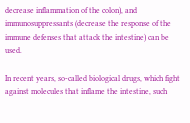decrease inflammation of the colon), and immunosuppressants (decrease the response of the immune defenses that attack the intestine) can be used.

In recent years, so-called biological drugs, which fight against molecules that inflame the intestine, such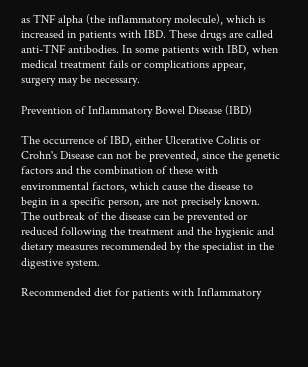as TNF alpha (the inflammatory molecule), which is increased in patients with IBD. These drugs are called anti-TNF antibodies. In some patients with IBD, when medical treatment fails or complications appear, surgery may be necessary.

Prevention of Inflammatory Bowel Disease (IBD)

The occurrence of IBD, either Ulcerative Colitis or Crohn's Disease can not be prevented, since the genetic factors and the combination of these with environmental factors, which cause the disease to begin in a specific person, are not precisely known. The outbreak of the disease can be prevented or reduced following the treatment and the hygienic and dietary measures recommended by the specialist in the digestive system.

Recommended diet for patients with Inflammatory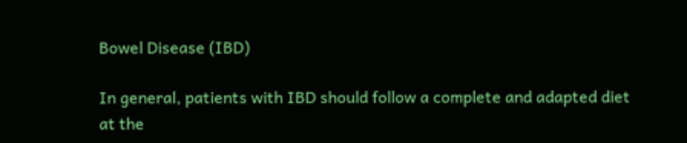Bowel Disease (IBD)

In general, patients with IBD should follow a complete and adapted diet at the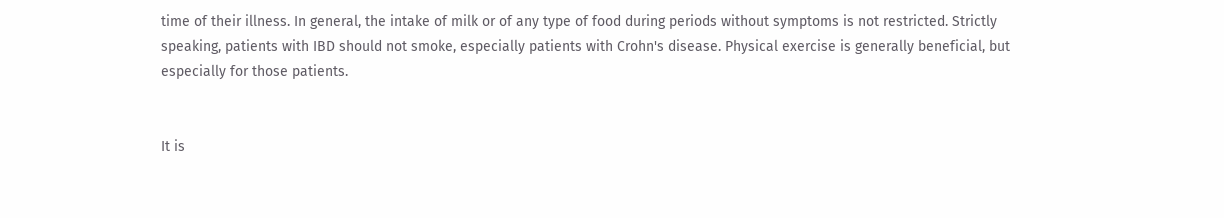time of their illness. In general, the intake of milk or of any type of food during periods without symptoms is not restricted. Strictly speaking, patients with IBD should not smoke, especially patients with Crohn's disease. Physical exercise is generally beneficial, but especially for those patients.


It is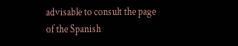advisable to consult the page of the Spanish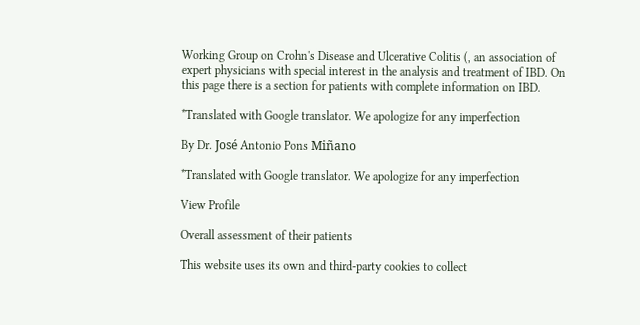Working Group on Crohn's Disease and Ulcerative Colitis (, an association of expert physicians with special interest in the analysis and treatment of IBD. On this page there is a section for patients with complete information on IBD.

*Translated with Google translator. We apologize for any imperfection

By Dr. José Antonio Pons Miñano

*Translated with Google translator. We apologize for any imperfection

View Profile

Overall assessment of their patients

This website uses its own and third-party cookies to collect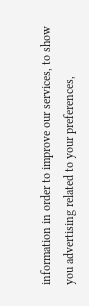information in order to improve our services, to show you advertising related to your preferences,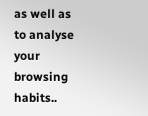as well as to analyse your browsing habits..